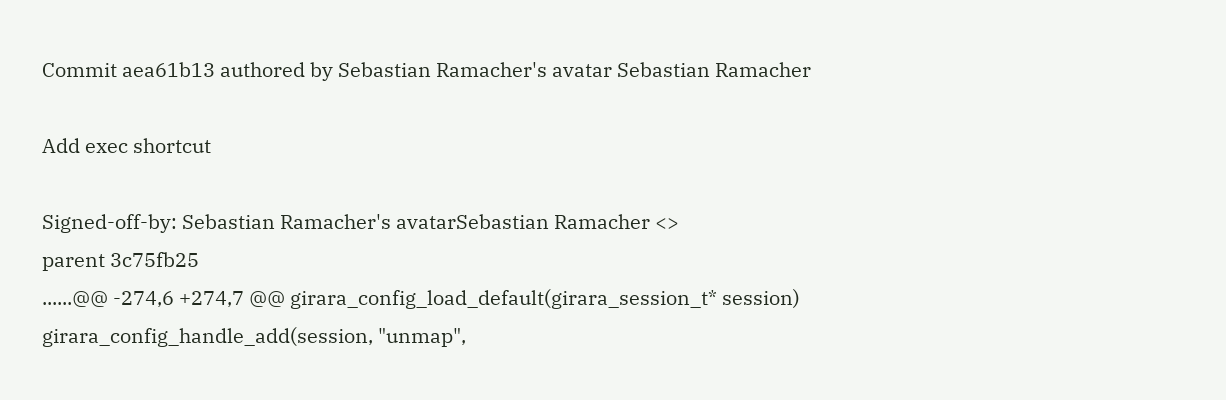Commit aea61b13 authored by Sebastian Ramacher's avatar Sebastian Ramacher

Add exec shortcut

Signed-off-by: Sebastian Ramacher's avatarSebastian Ramacher <>
parent 3c75fb25
......@@ -274,6 +274,7 @@ girara_config_load_default(girara_session_t* session)
girara_config_handle_add(session, "unmap",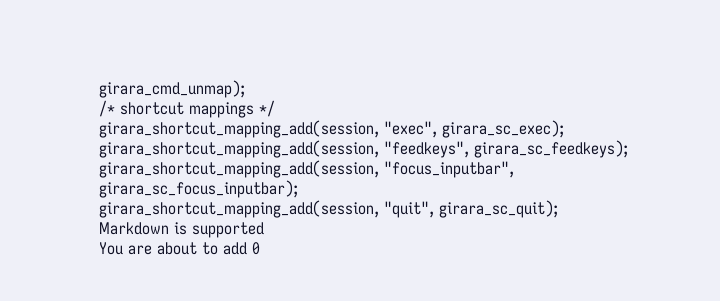girara_cmd_unmap);
/* shortcut mappings */
girara_shortcut_mapping_add(session, "exec", girara_sc_exec);
girara_shortcut_mapping_add(session, "feedkeys", girara_sc_feedkeys);
girara_shortcut_mapping_add(session, "focus_inputbar", girara_sc_focus_inputbar);
girara_shortcut_mapping_add(session, "quit", girara_sc_quit);
Markdown is supported
You are about to add 0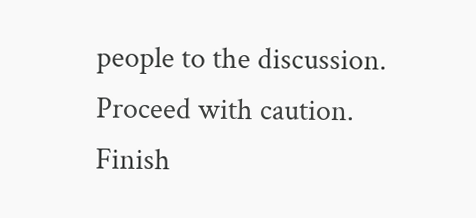people to the discussion. Proceed with caution.
Finish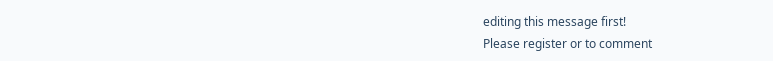editing this message first!
Please register or to comment